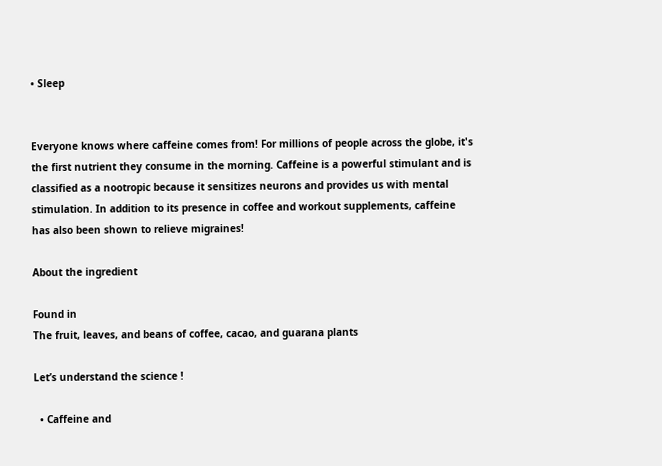• Sleep


Everyone knows where caffeine comes from! For millions of people across the globe, it's the first nutrient they consume in the morning. Caffeine is a powerful stimulant and is classified as a nootropic because it sensitizes neurons and provides us with mental stimulation. In addition to its presence in coffee and workout supplements, caffeine has also been shown to relieve migraines!

About the ingredient

Found in
The fruit, leaves, and beans of coffee, cacao, and guarana plants

Let’s understand the science !

  • Caffeine and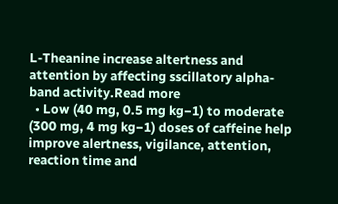L-Theanine increase altertness and attention by affecting sscillatory alpha-band activity.Read more
  • Low (40 mg, 0.5 mg kg−1) to moderate (300 mg, 4 mg kg−1) doses of caffeine help improve alertness, vigilance, attention, reaction time and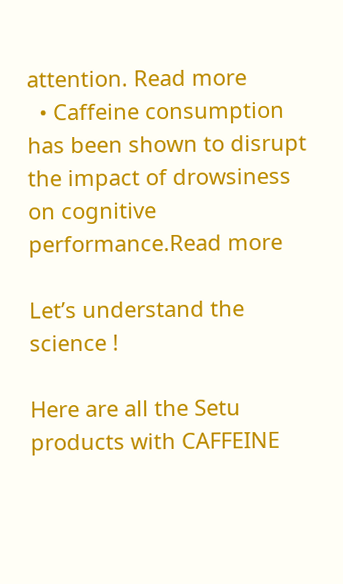attention. Read more
  • Caffeine consumption has been shown to disrupt the impact of drowsiness on cognitive performance.Read more

Let’s understand the science !

Here are all the Setu products with CAFFEINE